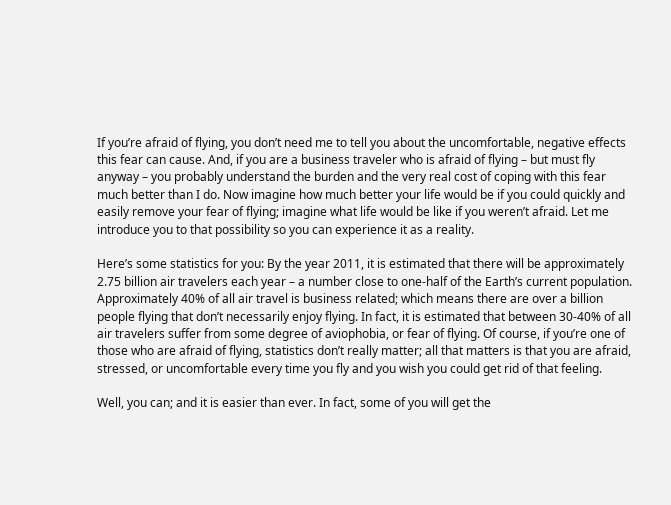If you’re afraid of flying, you don’t need me to tell you about the uncomfortable, negative effects this fear can cause. And, if you are a business traveler who is afraid of flying – but must fly anyway – you probably understand the burden and the very real cost of coping with this fear much better than I do. Now imagine how much better your life would be if you could quickly and easily remove your fear of flying; imagine what life would be like if you weren’t afraid. Let me introduce you to that possibility so you can experience it as a reality.

Here’s some statistics for you: By the year 2011, it is estimated that there will be approximately 2.75 billion air travelers each year – a number close to one-half of the Earth’s current population. Approximately 40% of all air travel is business related; which means there are over a billion people flying that don’t necessarily enjoy flying. In fact, it is estimated that between 30-40% of all air travelers suffer from some degree of aviophobia, or fear of flying. Of course, if you’re one of those who are afraid of flying, statistics don’t really matter; all that matters is that you are afraid, stressed, or uncomfortable every time you fly and you wish you could get rid of that feeling.

Well, you can; and it is easier than ever. In fact, some of you will get the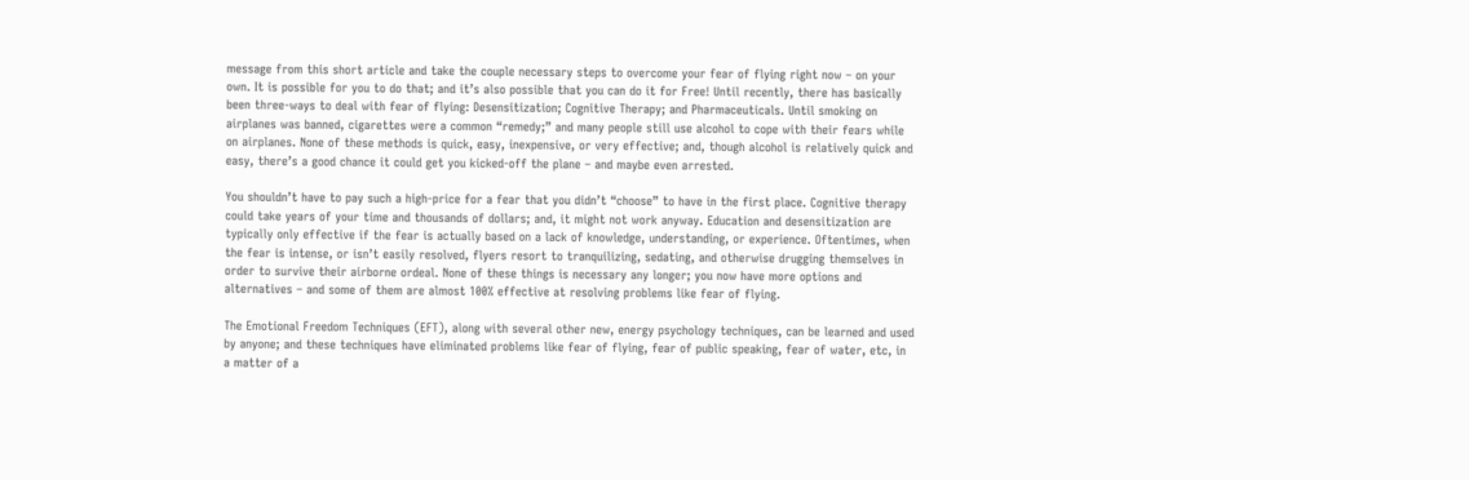message from this short article and take the couple necessary steps to overcome your fear of flying right now – on your own. It is possible for you to do that; and it’s also possible that you can do it for Free! Until recently, there has basically been three-ways to deal with fear of flying: Desensitization; Cognitive Therapy; and Pharmaceuticals. Until smoking on airplanes was banned, cigarettes were a common “remedy;” and many people still use alcohol to cope with their fears while on airplanes. None of these methods is quick, easy, inexpensive, or very effective; and, though alcohol is relatively quick and easy, there’s a good chance it could get you kicked-off the plane – and maybe even arrested.

You shouldn’t have to pay such a high-price for a fear that you didn’t “choose” to have in the first place. Cognitive therapy could take years of your time and thousands of dollars; and, it might not work anyway. Education and desensitization are typically only effective if the fear is actually based on a lack of knowledge, understanding, or experience. Oftentimes, when the fear is intense, or isn’t easily resolved, flyers resort to tranquilizing, sedating, and otherwise drugging themselves in order to survive their airborne ordeal. None of these things is necessary any longer; you now have more options and alternatives – and some of them are almost 100% effective at resolving problems like fear of flying.

The Emotional Freedom Techniques (EFT), along with several other new, energy psychology techniques, can be learned and used by anyone; and these techniques have eliminated problems like fear of flying, fear of public speaking, fear of water, etc, in a matter of a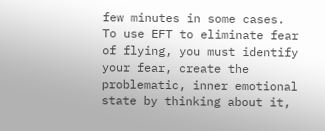few minutes in some cases. To use EFT to eliminate fear of flying, you must identify your fear, create the problematic, inner emotional state by thinking about it,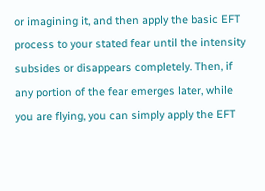or imagining it, and then apply the basic EFT process to your stated fear until the intensity subsides or disappears completely. Then, if any portion of the fear emerges later, while you are flying, you can simply apply the EFT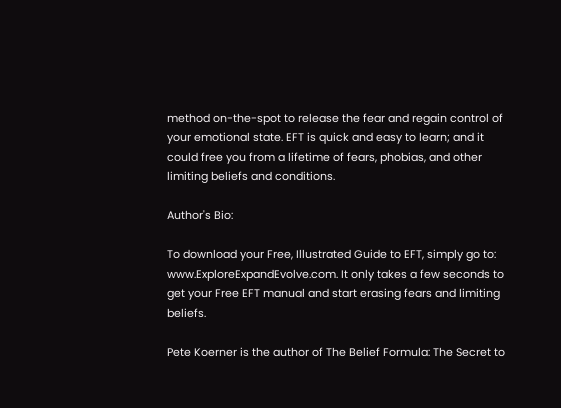method on-the-spot to release the fear and regain control of your emotional state. EFT is quick and easy to learn; and it could free you from a lifetime of fears, phobias, and other limiting beliefs and conditions.

Author's Bio:

To download your Free, Illustrated Guide to EFT, simply go to: www.ExploreExpandEvolve.com. It only takes a few seconds to get your Free EFT manual and start erasing fears and limiting beliefs.

Pete Koerner is the author of The Belief Formula: The Secret to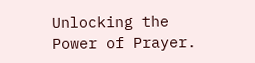Unlocking the Power of Prayer.